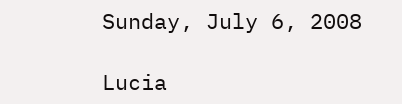Sunday, July 6, 2008

Lucia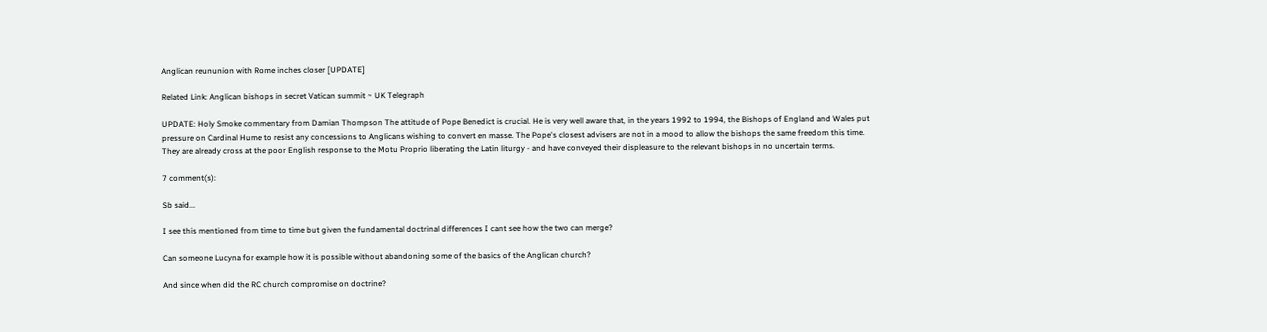Anglican reununion with Rome inches closer [UPDATE]

Related Link: Anglican bishops in secret Vatican summit ~ UK Telegraph

UPDATE: Holy Smoke commentary from Damian Thompson The attitude of Pope Benedict is crucial. He is very well aware that, in the years 1992 to 1994, the Bishops of England and Wales put pressure on Cardinal Hume to resist any concessions to Anglicans wishing to convert en masse. The Pope's closest advisers are not in a mood to allow the bishops the same freedom this time. They are already cross at the poor English response to the Motu Proprio liberating the Latin liturgy - and have conveyed their displeasure to the relevant bishops in no uncertain terms.

7 comment(s):

Sb said...

I see this mentioned from time to time but given the fundamental doctrinal differences I cant see how the two can merge?

Can someone Lucyna for example how it is possible without abandoning some of the basics of the Anglican church?

And since when did the RC church compromise on doctrine?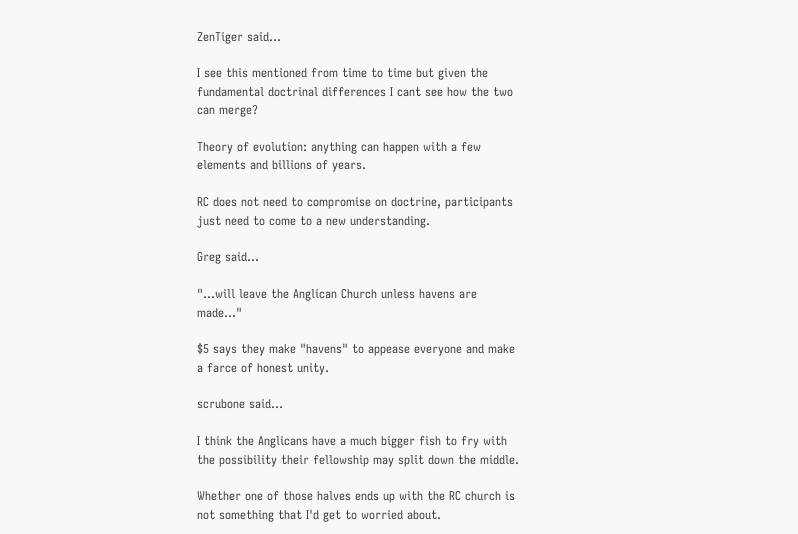ZenTiger said...

I see this mentioned from time to time but given the fundamental doctrinal differences I cant see how the two can merge?

Theory of evolution: anything can happen with a few elements and billions of years.

RC does not need to compromise on doctrine, participants just need to come to a new understanding.

Greg said...

"...will leave the Anglican Church unless havens are made..."

$5 says they make "havens" to appease everyone and make a farce of honest unity.

scrubone said...

I think the Anglicans have a much bigger fish to fry with the possibility their fellowship may split down the middle.

Whether one of those halves ends up with the RC church is not something that I'd get to worried about.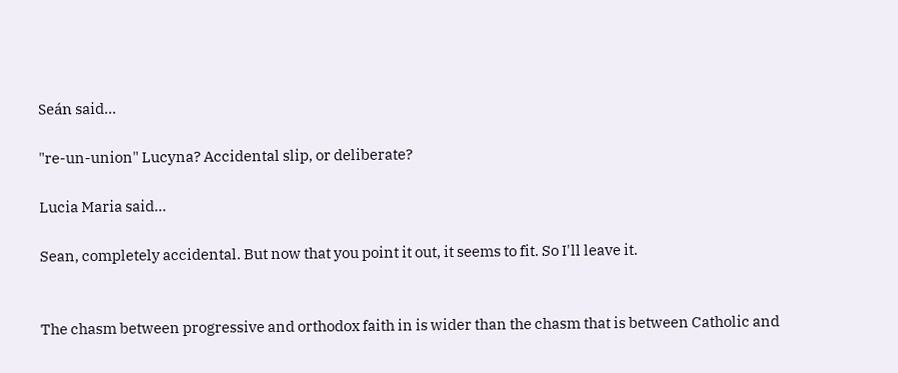Seán said...

"re-un-union" Lucyna? Accidental slip, or deliberate?

Lucia Maria said...

Sean, completely accidental. But now that you point it out, it seems to fit. So I'll leave it.


The chasm between progressive and orthodox faith in is wider than the chasm that is between Catholic and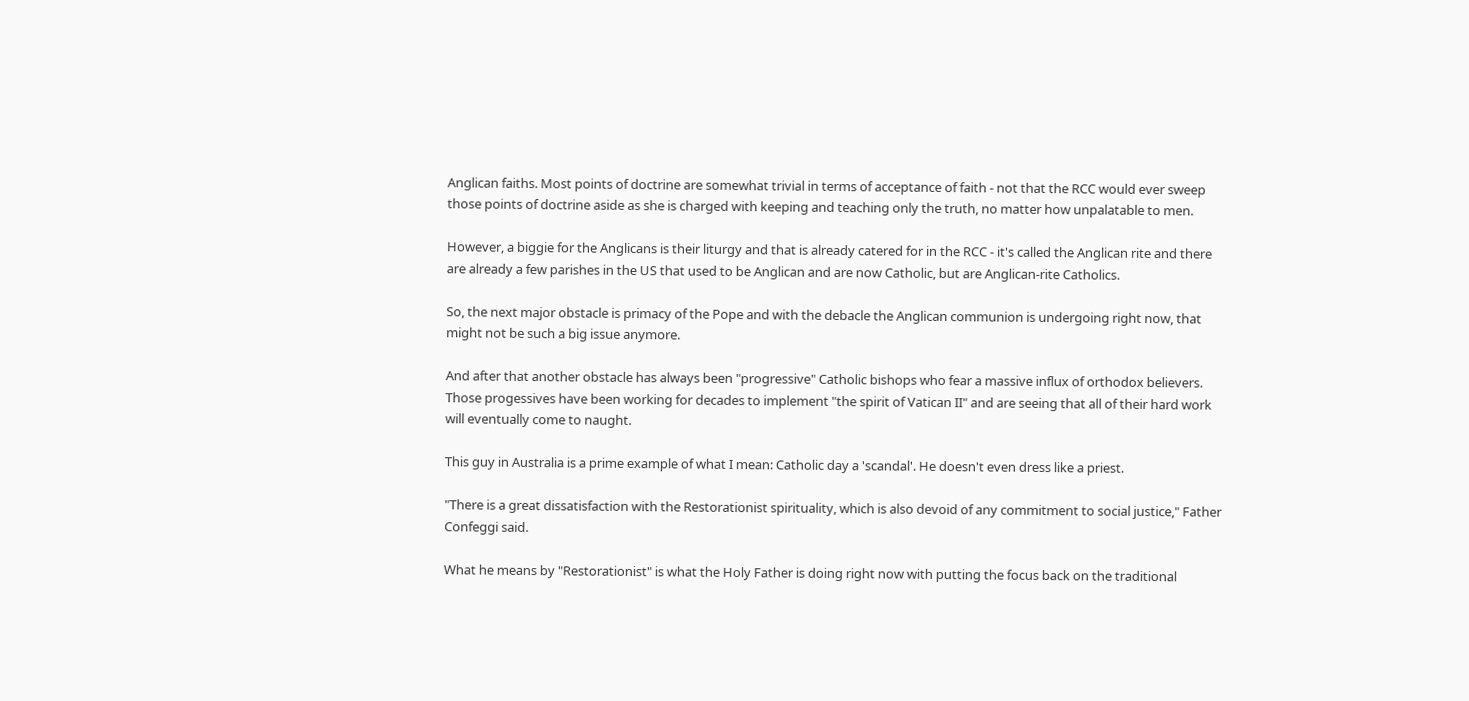Anglican faiths. Most points of doctrine are somewhat trivial in terms of acceptance of faith - not that the RCC would ever sweep those points of doctrine aside as she is charged with keeping and teaching only the truth, no matter how unpalatable to men.

However, a biggie for the Anglicans is their liturgy and that is already catered for in the RCC - it's called the Anglican rite and there are already a few parishes in the US that used to be Anglican and are now Catholic, but are Anglican-rite Catholics.

So, the next major obstacle is primacy of the Pope and with the debacle the Anglican communion is undergoing right now, that might not be such a big issue anymore.

And after that another obstacle has always been "progressive" Catholic bishops who fear a massive influx of orthodox believers. Those progessives have been working for decades to implement "the spirit of Vatican II" and are seeing that all of their hard work will eventually come to naught.

This guy in Australia is a prime example of what I mean: Catholic day a 'scandal'. He doesn't even dress like a priest.

"There is a great dissatisfaction with the Restorationist spirituality, which is also devoid of any commitment to social justice," Father Confeggi said.

What he means by "Restorationist" is what the Holy Father is doing right now with putting the focus back on the traditional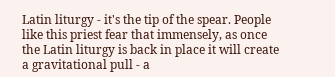Latin liturgy - it's the tip of the spear. People like this priest fear that immensely, as once the Latin liturgy is back in place it will create a gravitational pull - a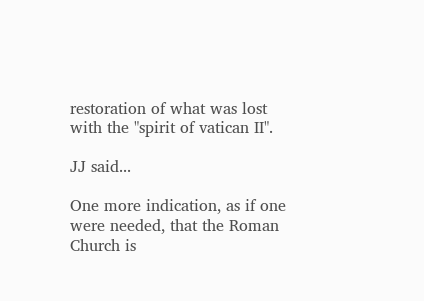restoration of what was lost with the "spirit of vatican II".

JJ said...

One more indication, as if one were needed, that the Roman Church is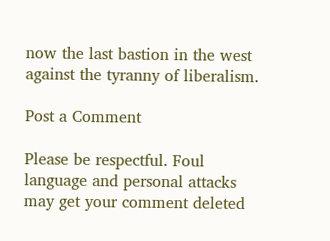now the last bastion in the west against the tyranny of liberalism.

Post a Comment

Please be respectful. Foul language and personal attacks may get your comment deleted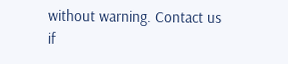without warning. Contact us if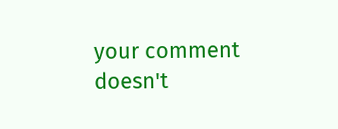your comment doesn't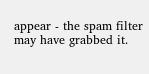appear - the spam filter may have grabbed it.